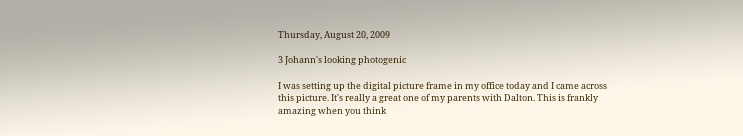Thursday, August 20, 2009

3 Johann's looking photogenic

I was setting up the digital picture frame in my office today and I came across this picture. It's really a great one of my parents with Dalton. This is frankly amazing when you think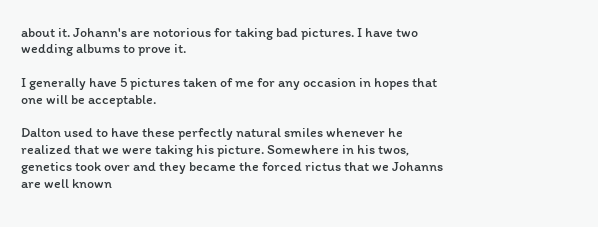about it. Johann's are notorious for taking bad pictures. I have two wedding albums to prove it.

I generally have 5 pictures taken of me for any occasion in hopes that one will be acceptable.

Dalton used to have these perfectly natural smiles whenever he realized that we were taking his picture. Somewhere in his twos, genetics took over and they became the forced rictus that we Johanns are well known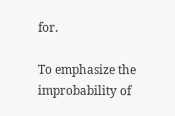for.

To emphasize the improbability of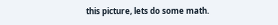this picture, lets do some math.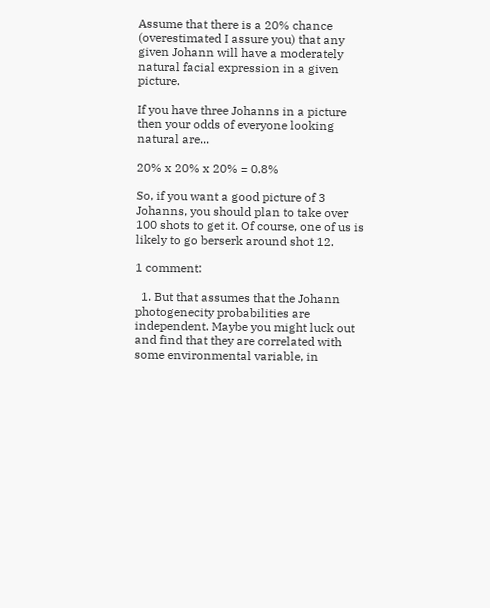Assume that there is a 20% chance (overestimated I assure you) that any given Johann will have a moderately natural facial expression in a given picture.

If you have three Johanns in a picture then your odds of everyone looking natural are...

20% x 20% x 20% = 0.8%

So, if you want a good picture of 3 Johanns, you should plan to take over 100 shots to get it. Of course, one of us is likely to go berserk around shot 12.

1 comment:

  1. But that assumes that the Johann photogenecity probabilities are independent. Maybe you might luck out and find that they are correlated with some environmental variable, in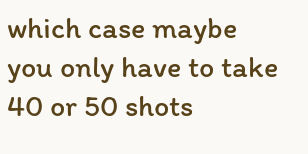which case maybe you only have to take 40 or 50 shots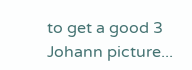to get a good 3 Johann picture...